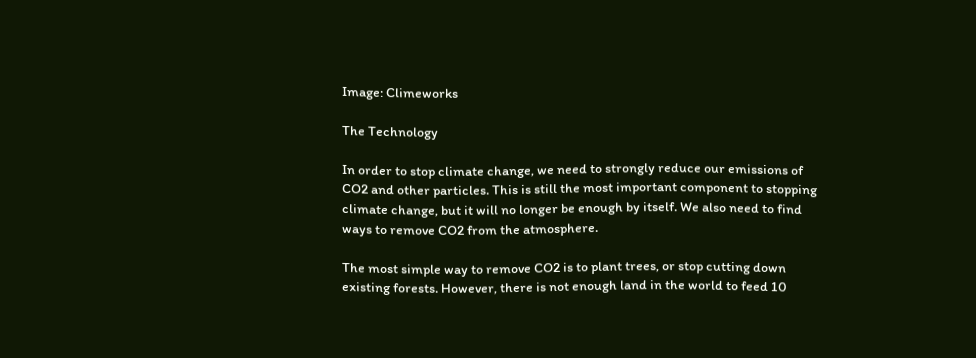Image: Climeworks

The Technology

In order to stop climate change, we need to strongly reduce our emissions of CO2 and other particles. This is still the most important component to stopping climate change, but it will no longer be enough by itself. We also need to find ways to remove CO2 from the atmosphere.

The most simple way to remove CO2 is to plant trees, or stop cutting down existing forests. However, there is not enough land in the world to feed 10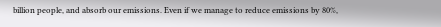billion people, and absorb our emissions. Even if we manage to reduce emissions by 80%,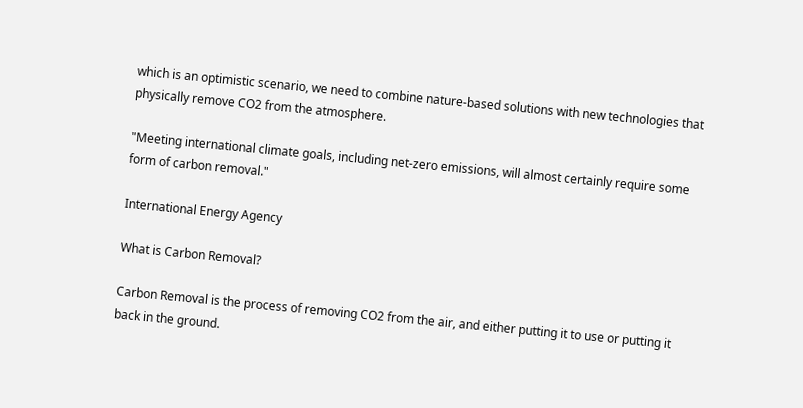which is an optimistic scenario, we need to combine nature-based solutions with new technologies that physically remove CO2 from the atmosphere.

"Meeting international climate goals, including net-zero emissions, will almost certainly require some form of carbon removal."

International Energy Agency

What is Carbon Removal?

Carbon Removal is the process of removing CO2 from the air, and either putting it to use or putting it back in the ground.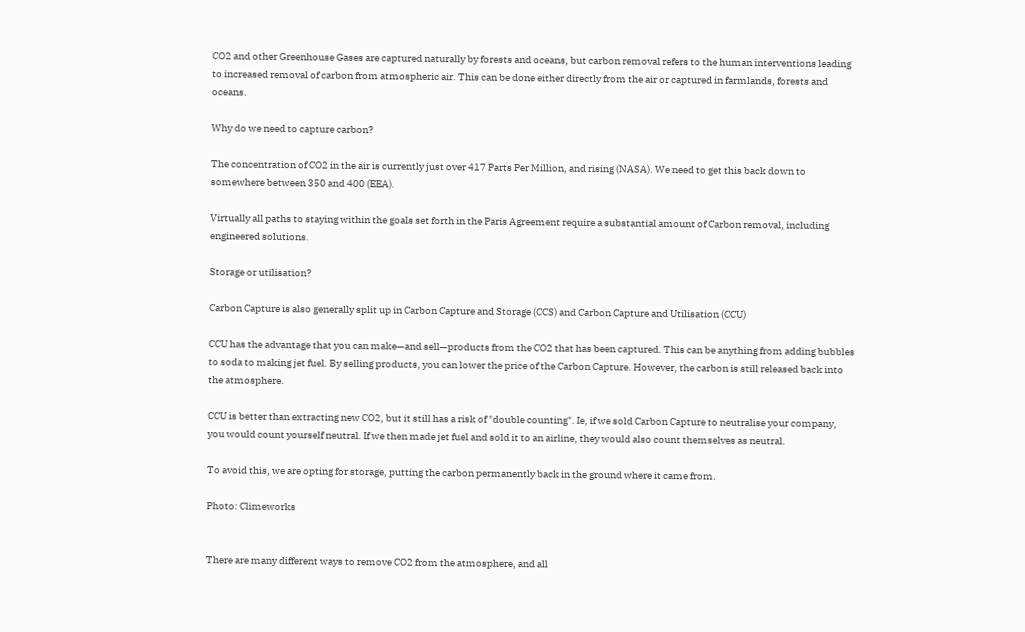CO2 and other Greenhouse Gases are captured naturally by forests and oceans, but carbon removal refers to the human interventions leading to increased removal of carbon from atmospheric air. This can be done either directly from the air or captured in farmlands, forests and oceans.

Why do we need to capture carbon?

The concentration of CO2 in the air is currently just over 417 Parts Per Million, and rising (NASA). We need to get this back down to somewhere between 350 and 400 (EEA).

Virtually all paths to staying within the goals set forth in the Paris Agreement require a substantial amount of Carbon removal, including engineered solutions.

Storage or utilisation?

Carbon Capture is also generally split up in Carbon Capture and Storage (CCS) and Carbon Capture and Utilisation (CCU)

CCU has the advantage that you can make—and sell—products from the CO2 that has been captured. This can be anything from adding bubbles to soda to making jet fuel. By selling products, you can lower the price of the Carbon Capture. However, the carbon is still released back into the atmosphere.

CCU is better than extracting new CO2, but it still has a risk of "double counting". Ie, if we sold Carbon Capture to neutralise your company, you would count yourself neutral. If we then made jet fuel and sold it to an airline, they would also count themselves as neutral.

To avoid this, we are opting for storage, putting the carbon permanently back in the ground where it came from.

Photo: Climeworks


There are many different ways to remove CO2 from the atmosphere, and all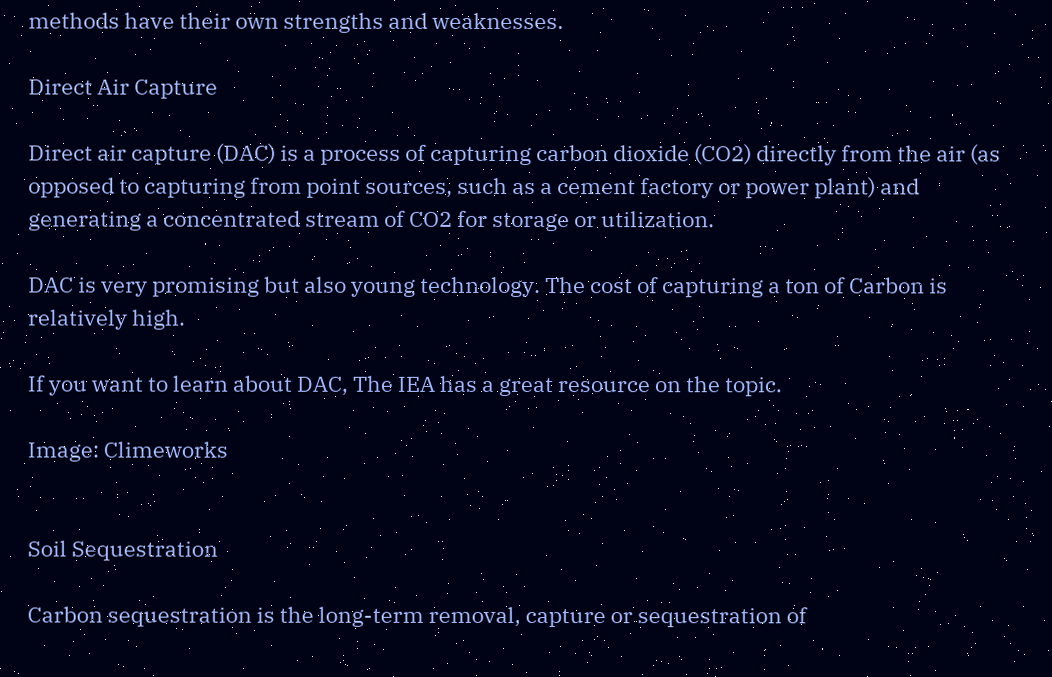methods have their own strengths and weaknesses.

Direct Air Capture

Direct air capture (DAC) is a process of capturing carbon dioxide (CO2) directly from the air (as opposed to capturing from point sources, such as a cement factory or power plant) and generating a concentrated stream of CO2 for storage or utilization.

DAC is very promising but also young technology. The cost of capturing a ton of Carbon is relatively high.

If you want to learn about DAC, The IEA has a great resource on the topic.

Image: Climeworks


Soil Sequestration

Carbon sequestration is the long-term removal, capture or sequestration of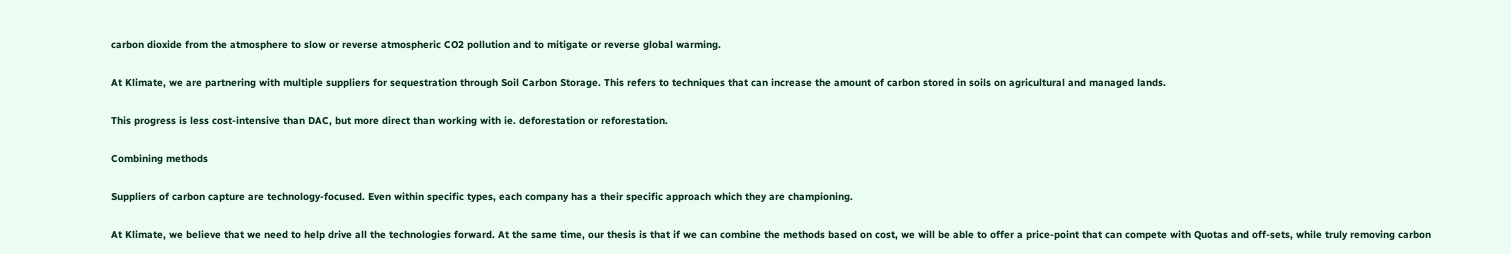carbon dioxide from the atmosphere to slow or reverse atmospheric CO2 pollution and to mitigate or reverse global warming.

At Klimate, we are partnering with multiple suppliers for sequestration through Soil Carbon Storage. This refers to techniques that can increase the amount of carbon stored in soils on agricultural and managed lands.

This progress is less cost-intensive than DAC, but more direct than working with ie. deforestation or reforestation.

Combining methods

Suppliers of carbon capture are technology-focused. Even within specific types, each company has a their specific approach which they are championing.

At Klimate, we believe that we need to help drive all the technologies forward. At the same time, our thesis is that if we can combine the methods based on cost, we will be able to offer a price-point that can compete with Quotas and off-sets, while truly removing carbon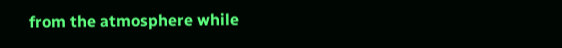from the atmosphere while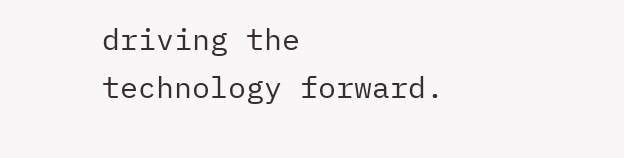driving the technology forward.